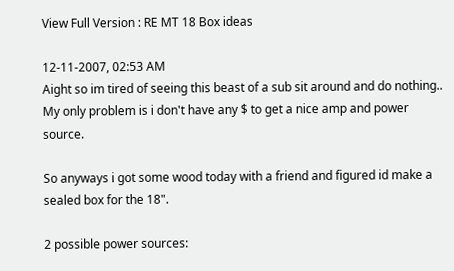View Full Version : RE MT 18 Box ideas

12-11-2007, 02:53 AM
Aight so im tired of seeing this beast of a sub sit around and do nothing..
My only problem is i don't have any $ to get a nice amp and power source.

So anyways i got some wood today with a friend and figured id make a sealed box for the 18".

2 possible power sources: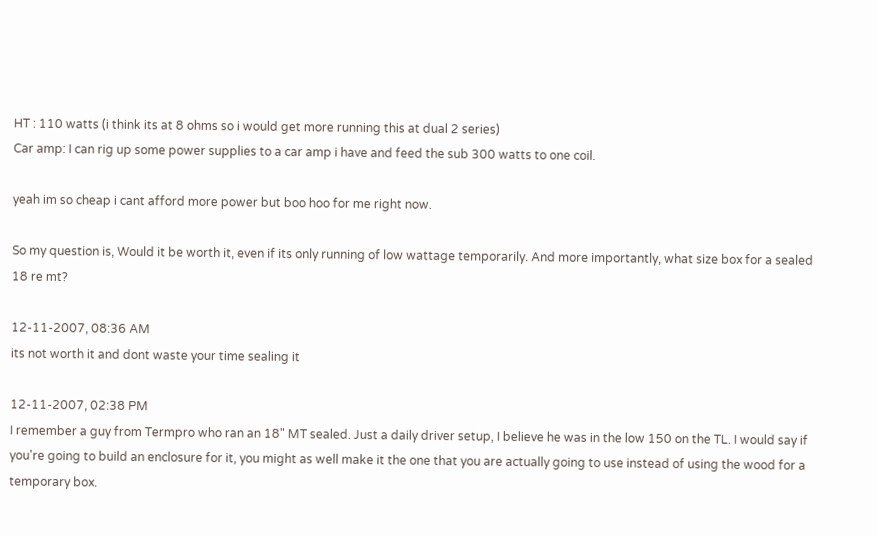HT : 110 watts (i think its at 8 ohms so i would get more running this at dual 2 series)
Car amp: I can rig up some power supplies to a car amp i have and feed the sub 300 watts to one coil.

yeah im so cheap i cant afford more power but boo hoo for me right now.

So my question is, Would it be worth it, even if its only running of low wattage temporarily. And more importantly, what size box for a sealed 18 re mt?

12-11-2007, 08:36 AM
its not worth it and dont waste your time sealing it

12-11-2007, 02:38 PM
I remember a guy from Termpro who ran an 18" MT sealed. Just a daily driver setup, I believe he was in the low 150 on the TL. I would say if you're going to build an enclosure for it, you might as well make it the one that you are actually going to use instead of using the wood for a temporary box.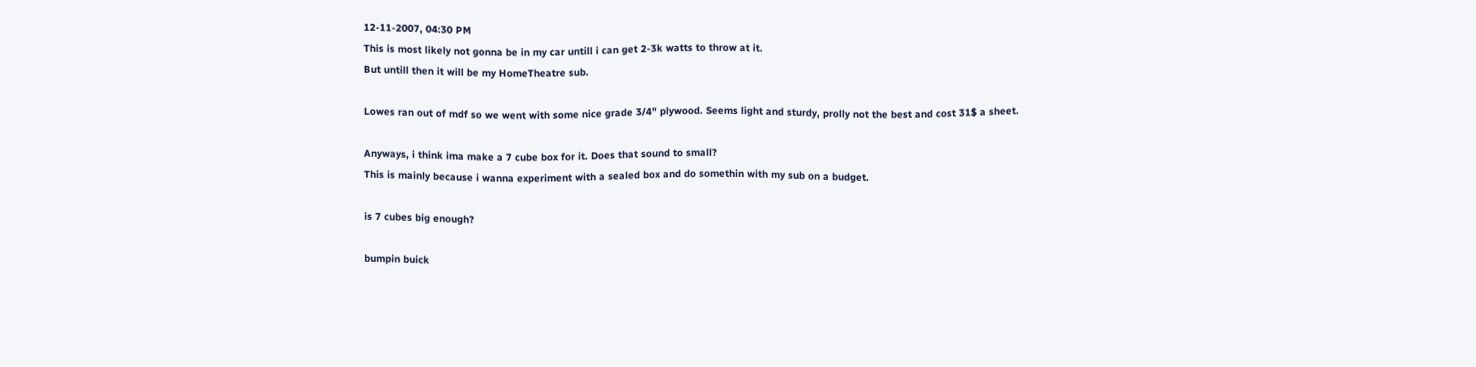12-11-2007, 04:30 PM
This is most likely not gonna be in my car untill i can get 2-3k watts to throw at it.
But untill then it will be my HomeTheatre sub.

Lowes ran out of mdf so we went with some nice grade 3/4" plywood. Seems light and sturdy, prolly not the best and cost 31$ a sheet.

Anyways, i think ima make a 7 cube box for it. Does that sound to small?
This is mainly because i wanna experiment with a sealed box and do somethin with my sub on a budget.

is 7 cubes big enough?

bumpin buick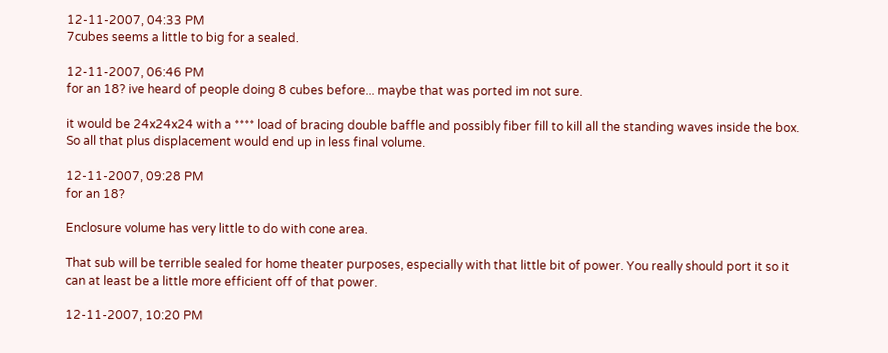12-11-2007, 04:33 PM
7cubes seems a little to big for a sealed.

12-11-2007, 06:46 PM
for an 18? ive heard of people doing 8 cubes before... maybe that was ported im not sure.

it would be 24x24x24 with a **** load of bracing double baffle and possibly fiber fill to kill all the standing waves inside the box.
So all that plus displacement would end up in less final volume.

12-11-2007, 09:28 PM
for an 18?

Enclosure volume has very little to do with cone area.

That sub will be terrible sealed for home theater purposes, especially with that little bit of power. You really should port it so it can at least be a little more efficient off of that power.

12-11-2007, 10:20 PM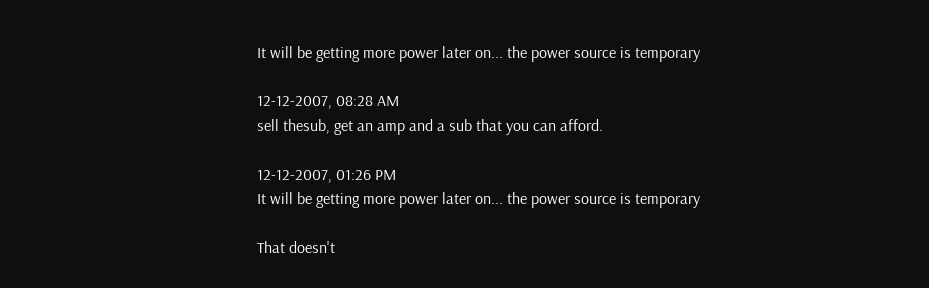It will be getting more power later on... the power source is temporary

12-12-2007, 08:28 AM
sell thesub, get an amp and a sub that you can afford.

12-12-2007, 01:26 PM
It will be getting more power later on... the power source is temporary

That doesn't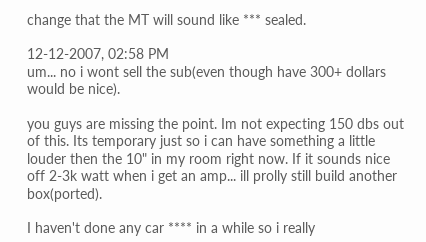change that the MT will sound like *** sealed.

12-12-2007, 02:58 PM
um... no i wont sell the sub(even though have 300+ dollars would be nice).

you guys are missing the point. Im not expecting 150 dbs out of this. Its temporary just so i can have something a little louder then the 10" in my room right now. If it sounds nice off 2-3k watt when i get an amp... ill prolly still build another box(ported).

I haven't done any car **** in a while so i really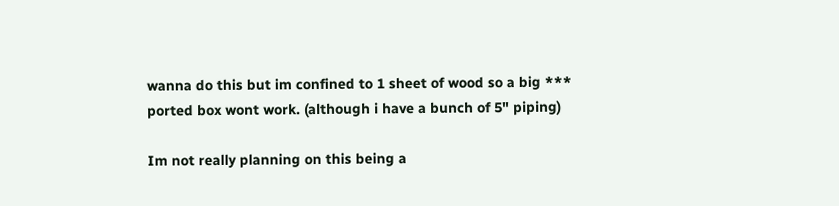wanna do this but im confined to 1 sheet of wood so a big *** ported box wont work. (although i have a bunch of 5" piping)

Im not really planning on this being a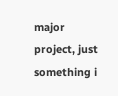major project, just something i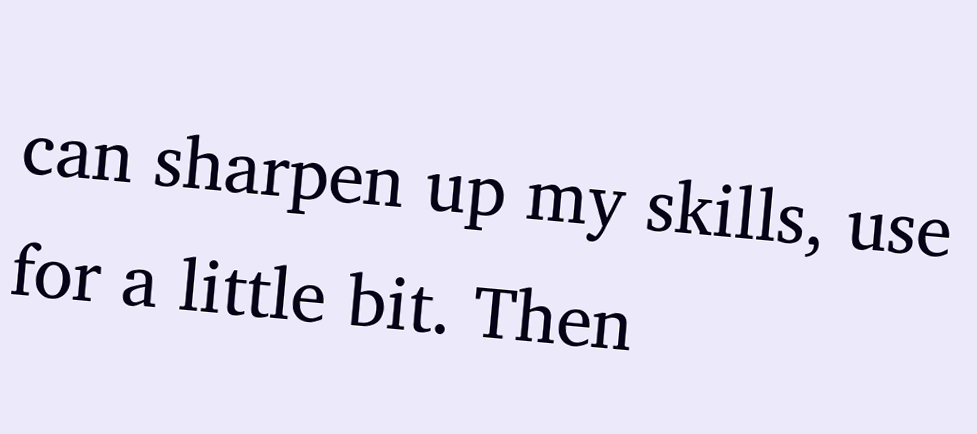can sharpen up my skills, use for a little bit. Then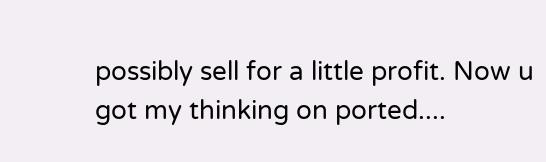possibly sell for a little profit. Now u got my thinking on ported....